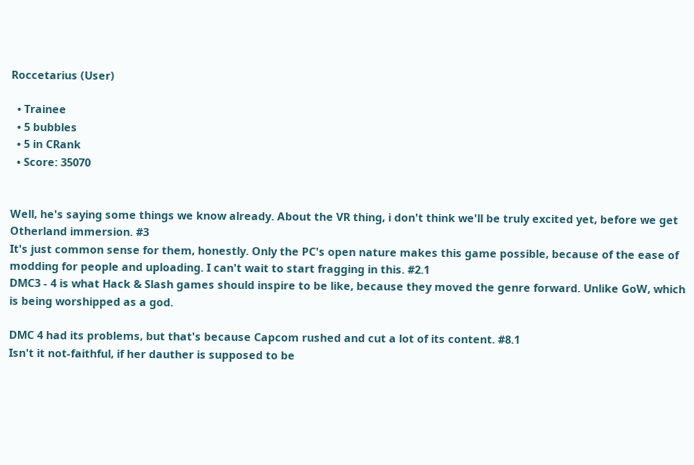Roccetarius (User)

  • Trainee
  • 5 bubbles
  • 5 in CRank
  • Score: 35070


Well, he's saying some things we know already. About the VR thing, i don't think we'll be truly excited yet, before we get Otherland immersion. #3
It's just common sense for them, honestly. Only the PC's open nature makes this game possible, because of the ease of modding for people and uploading. I can't wait to start fragging in this. #2.1
DMC3 - 4 is what Hack & Slash games should inspire to be like, because they moved the genre forward. Unlike GoW, which is being worshipped as a god.

DMC 4 had its problems, but that's because Capcom rushed and cut a lot of its content. #8.1
Isn't it not-faithful, if her dauther is supposed to be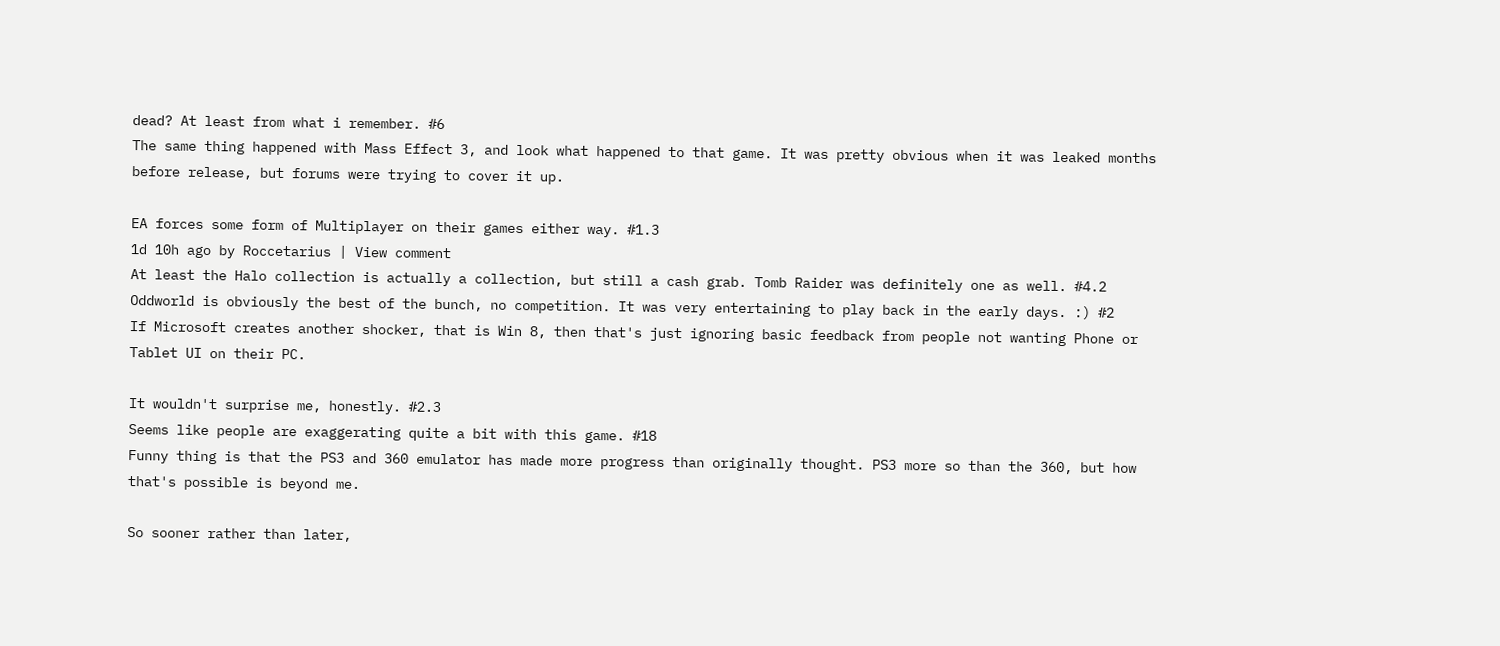dead? At least from what i remember. #6
The same thing happened with Mass Effect 3, and look what happened to that game. It was pretty obvious when it was leaked months before release, but forums were trying to cover it up.

EA forces some form of Multiplayer on their games either way. #1.3
1d 10h ago by Roccetarius | View comment
At least the Halo collection is actually a collection, but still a cash grab. Tomb Raider was definitely one as well. #4.2
Oddworld is obviously the best of the bunch, no competition. It was very entertaining to play back in the early days. :) #2
If Microsoft creates another shocker, that is Win 8, then that's just ignoring basic feedback from people not wanting Phone or Tablet UI on their PC.

It wouldn't surprise me, honestly. #2.3
Seems like people are exaggerating quite a bit with this game. #18
Funny thing is that the PS3 and 360 emulator has made more progress than originally thought. PS3 more so than the 360, but how that's possible is beyond me.

So sooner rather than later,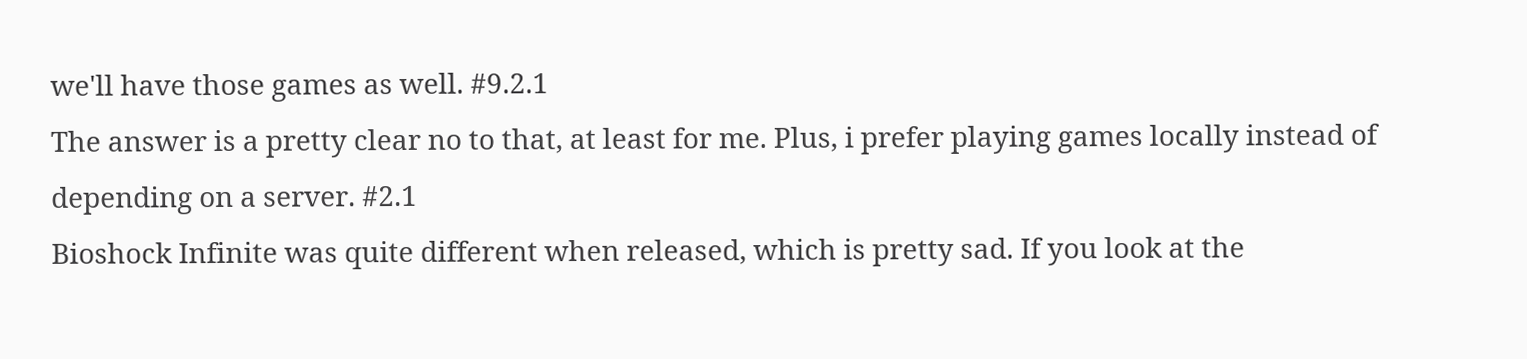we'll have those games as well. #9.2.1
The answer is a pretty clear no to that, at least for me. Plus, i prefer playing games locally instead of depending on a server. #2.1
Bioshock Infinite was quite different when released, which is pretty sad. If you look at the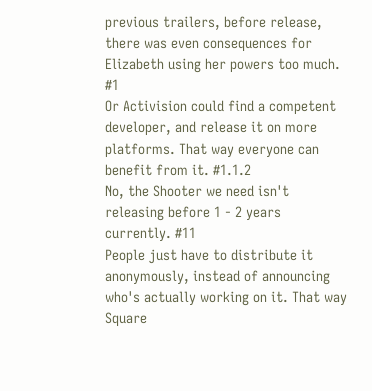previous trailers, before release, there was even consequences for Elizabeth using her powers too much. #1
Or Activision could find a competent developer, and release it on more platforms. That way everyone can benefit from it. #1.1.2
No, the Shooter we need isn't releasing before 1 - 2 years currently. #11
People just have to distribute it anonymously, instead of announcing who's actually working on it. That way Square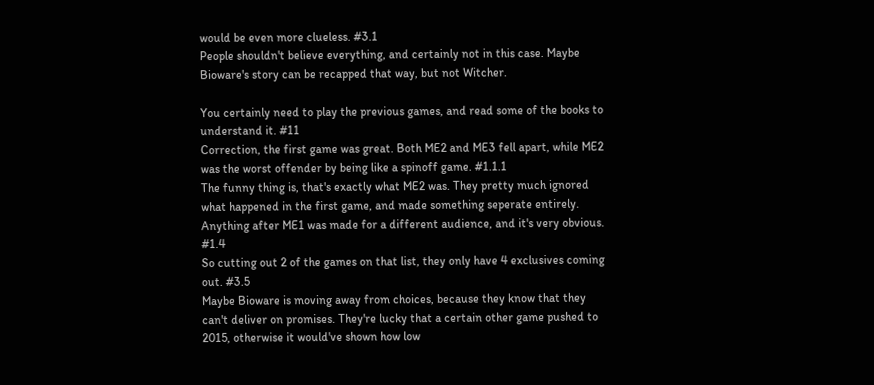would be even more clueless. #3.1
People shouldn't believe everything, and certainly not in this case. Maybe Bioware's story can be recapped that way, but not Witcher.

You certainly need to play the previous games, and read some of the books to understand it. #11
Correction, the first game was great. Both ME2 and ME3 fell apart, while ME2 was the worst offender by being like a spinoff game. #1.1.1
The funny thing is, that's exactly what ME2 was. They pretty much ignored what happened in the first game, and made something seperate entirely. Anything after ME1 was made for a different audience, and it's very obvious. #1.4
So cutting out 2 of the games on that list, they only have 4 exclusives coming out. #3.5
Maybe Bioware is moving away from choices, because they know that they can't deliver on promises. They're lucky that a certain other game pushed to 2015, otherwise it would've shown how low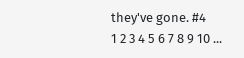they've gone. #4
1 2 3 4 5 6 7 8 9 10 ...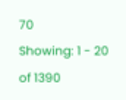70
Showing: 1 - 20 of 1390